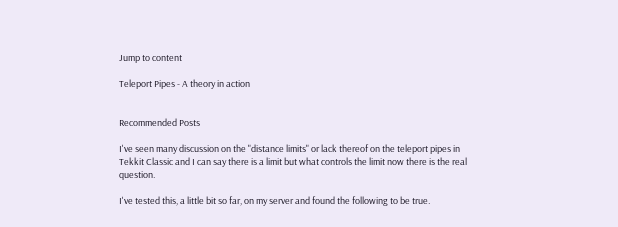Jump to content

Teleport Pipes - A theory in action


Recommended Posts

I've seen many discussion on the "distance limits" or lack thereof on the teleport pipes in Tekkit Classic and I can say there is a limit but what controls the limit now there is the real question.

I've tested this, a little bit so far, on my server and found the following to be true.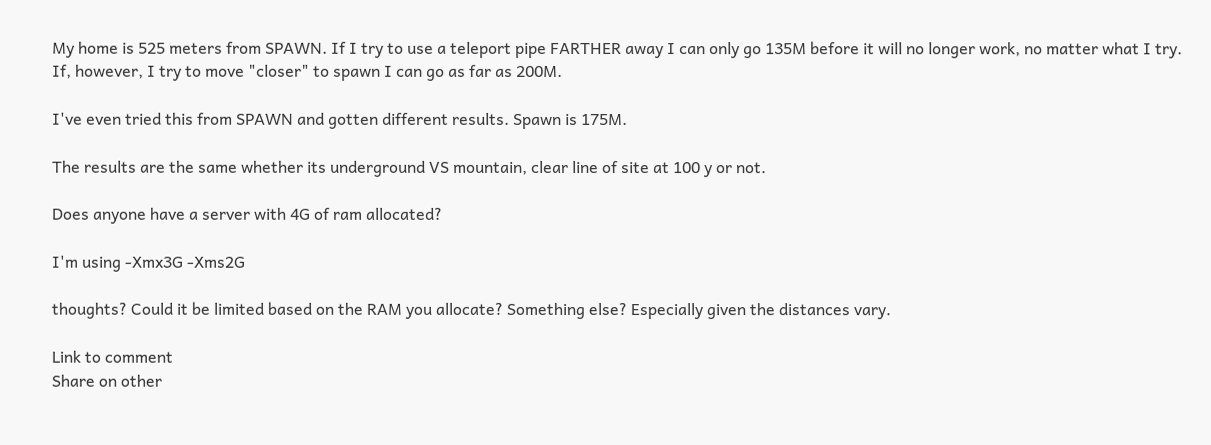My home is 525 meters from SPAWN. If I try to use a teleport pipe FARTHER away I can only go 135M before it will no longer work, no matter what I try. If, however, I try to move "closer" to spawn I can go as far as 200M.

I've even tried this from SPAWN and gotten different results. Spawn is 175M.

The results are the same whether its underground VS mountain, clear line of site at 100 y or not.

Does anyone have a server with 4G of ram allocated?

I'm using -Xmx3G -Xms2G

thoughts? Could it be limited based on the RAM you allocate? Something else? Especially given the distances vary.

Link to comment
Share on other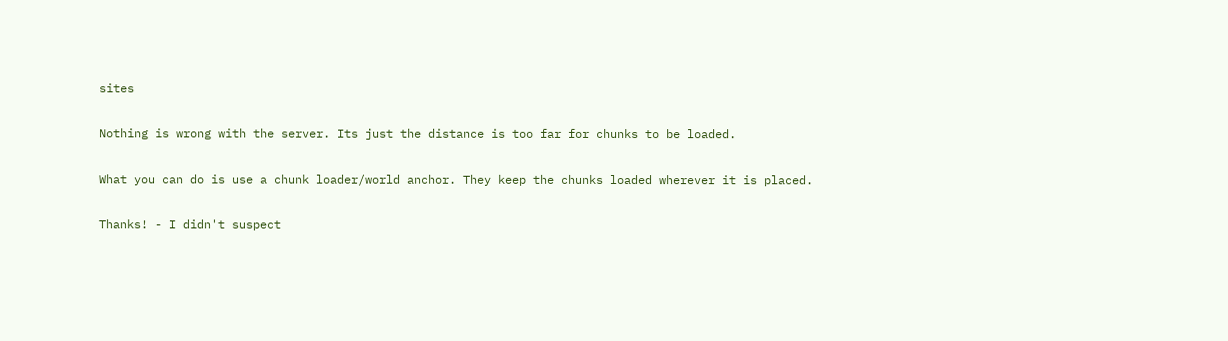sites

Nothing is wrong with the server. Its just the distance is too far for chunks to be loaded.

What you can do is use a chunk loader/world anchor. They keep the chunks loaded wherever it is placed.

Thanks! - I didn't suspect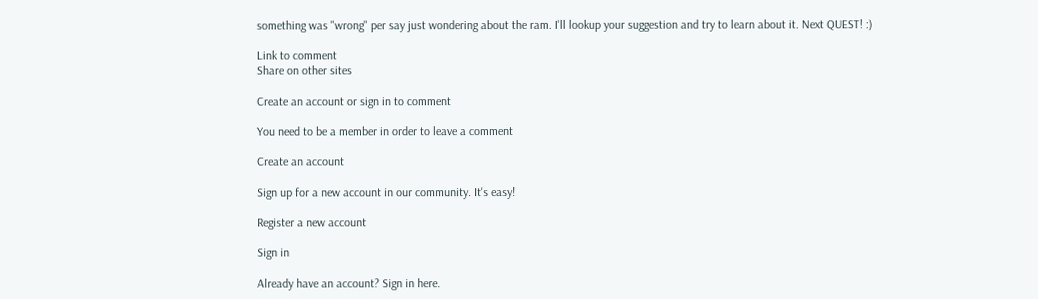something was "wrong" per say just wondering about the ram. I'll lookup your suggestion and try to learn about it. Next QUEST! :)

Link to comment
Share on other sites

Create an account or sign in to comment

You need to be a member in order to leave a comment

Create an account

Sign up for a new account in our community. It's easy!

Register a new account

Sign in

Already have an account? Sign in here.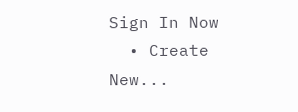Sign In Now
  • Create New...